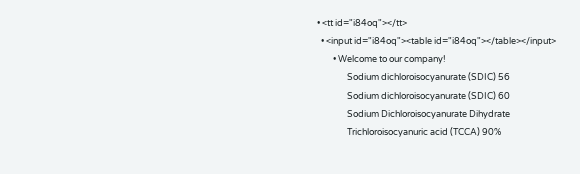• <tt id="i84oq"></tt>
  • <input id="i84oq"><table id="i84oq"></table></input>
        • Welcome to our company!
               Sodium dichloroisocyanurate (SDIC) 56
               Sodium dichloroisocyanurate (SDIC) 60
               Sodium Dichloroisocyanurate Dihydrate
               Trichloroisocyanuric acid (TCCA) 90%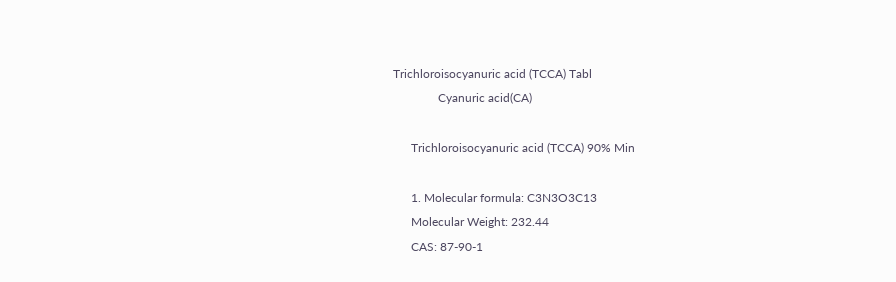Trichloroisocyanuric acid (TCCA) Tabl
               Cyanuric acid(CA)

      Trichloroisocyanuric acid (TCCA) 90% Min

      1. Molecular formula: C3N3O3C13
      Molecular Weight: 232.44
      CAS: 87-90-1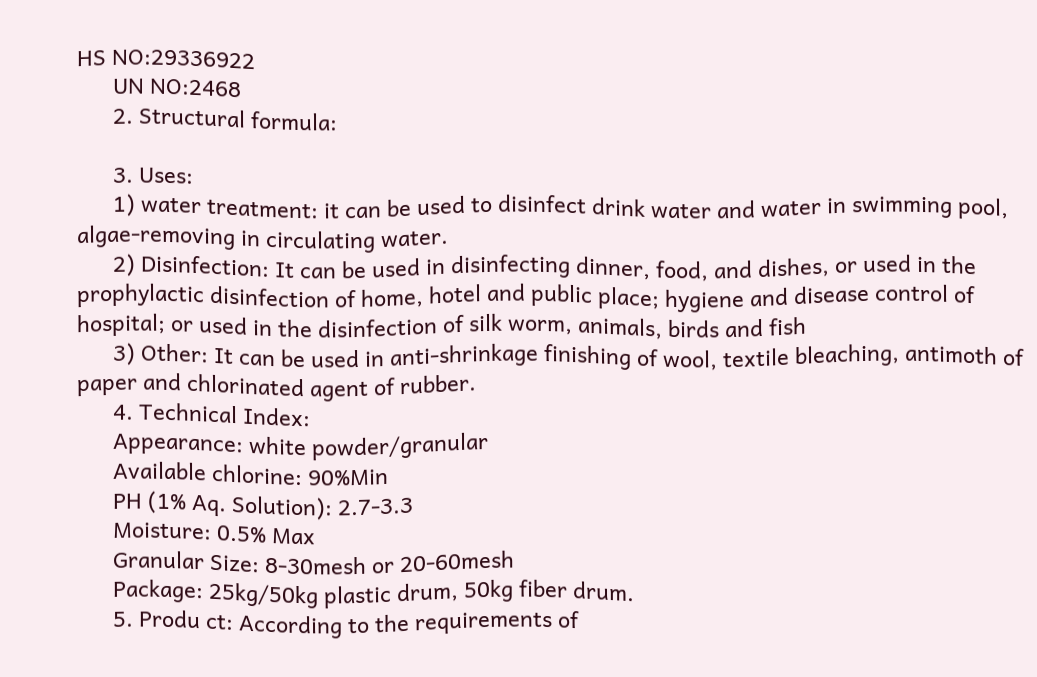HS NO:29336922
      UN NO:2468
      2. Structural formula:

      3. Uses:
      1) water treatment: it can be used to disinfect drink water and water in swimming pool, algae-removing in circulating water.
      2) Disinfection: It can be used in disinfecting dinner, food, and dishes, or used in the prophylactic disinfection of home, hotel and public place; hygiene and disease control of hospital; or used in the disinfection of silk worm, animals, birds and fish
      3) Other: It can be used in anti-shrinkage finishing of wool, textile bleaching, antimoth of paper and chlorinated agent of rubber.
      4. Technical Index:
      Appearance: white powder/granular
      Available chlorine: 90%Min
      PH (1% Aq. Solution): 2.7-3.3
      Moisture: 0.5% Max
      Granular Size: 8-30mesh or 20-60mesh
      Package: 25kg/50kg plastic drum, 50kg fiber drum.
      5. Produ ct: According to the requirements of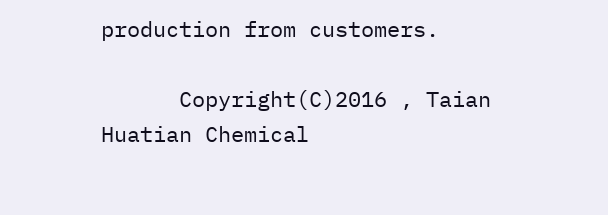production from customers.

      Copyright(C)2016 , Taian Huatian Chemical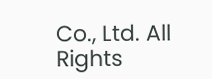Co., Ltd. All Rights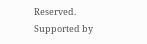Reserved.  Supported by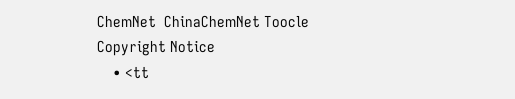ChemNet  ChinaChemNet Toocle Copyright Notice
    • <tt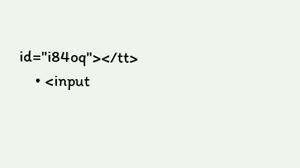id="i84oq"></tt>
    • <input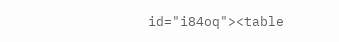id="i84oq"><table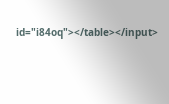id="i84oq"></table></input>